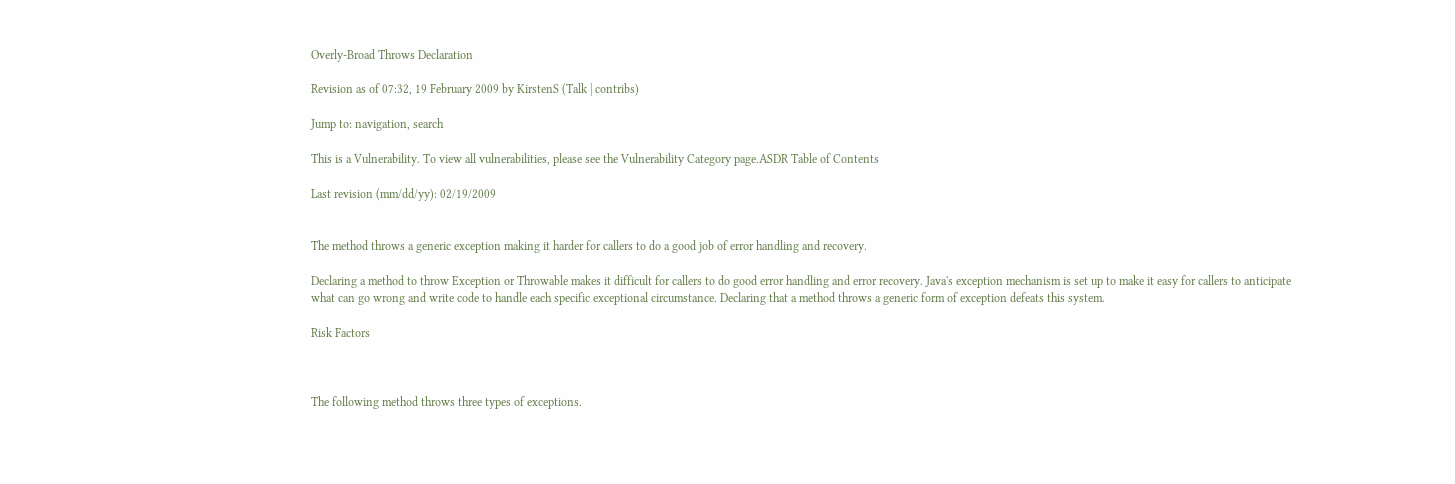Overly-Broad Throws Declaration

Revision as of 07:32, 19 February 2009 by KirstenS (Talk | contribs)

Jump to: navigation, search

This is a Vulnerability. To view all vulnerabilities, please see the Vulnerability Category page.ASDR Table of Contents

Last revision (mm/dd/yy): 02/19/2009


The method throws a generic exception making it harder for callers to do a good job of error handling and recovery.

Declaring a method to throw Exception or Throwable makes it difficult for callers to do good error handling and error recovery. Java's exception mechanism is set up to make it easy for callers to anticipate what can go wrong and write code to handle each specific exceptional circumstance. Declaring that a method throws a generic form of exception defeats this system.

Risk Factors



The following method throws three types of exceptions.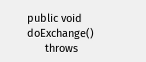public void doExchange()
      throws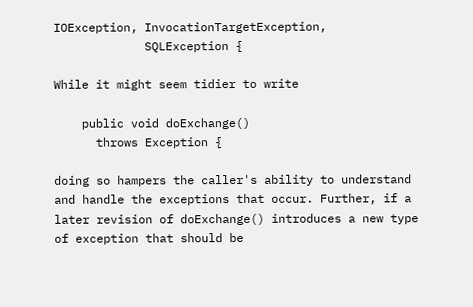IOException, InvocationTargetException,
             SQLException {

While it might seem tidier to write

    public void doExchange()
      throws Exception {

doing so hampers the caller's ability to understand and handle the exceptions that occur. Further, if a later revision of doExchange() introduces a new type of exception that should be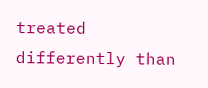treated differently than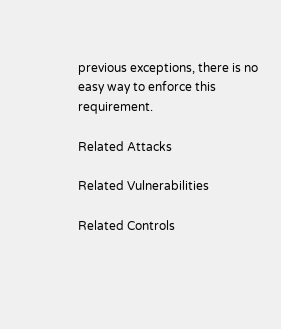previous exceptions, there is no easy way to enforce this requirement.

Related Attacks

Related Vulnerabilities

Related Controls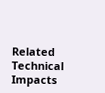Related Technical Impacts